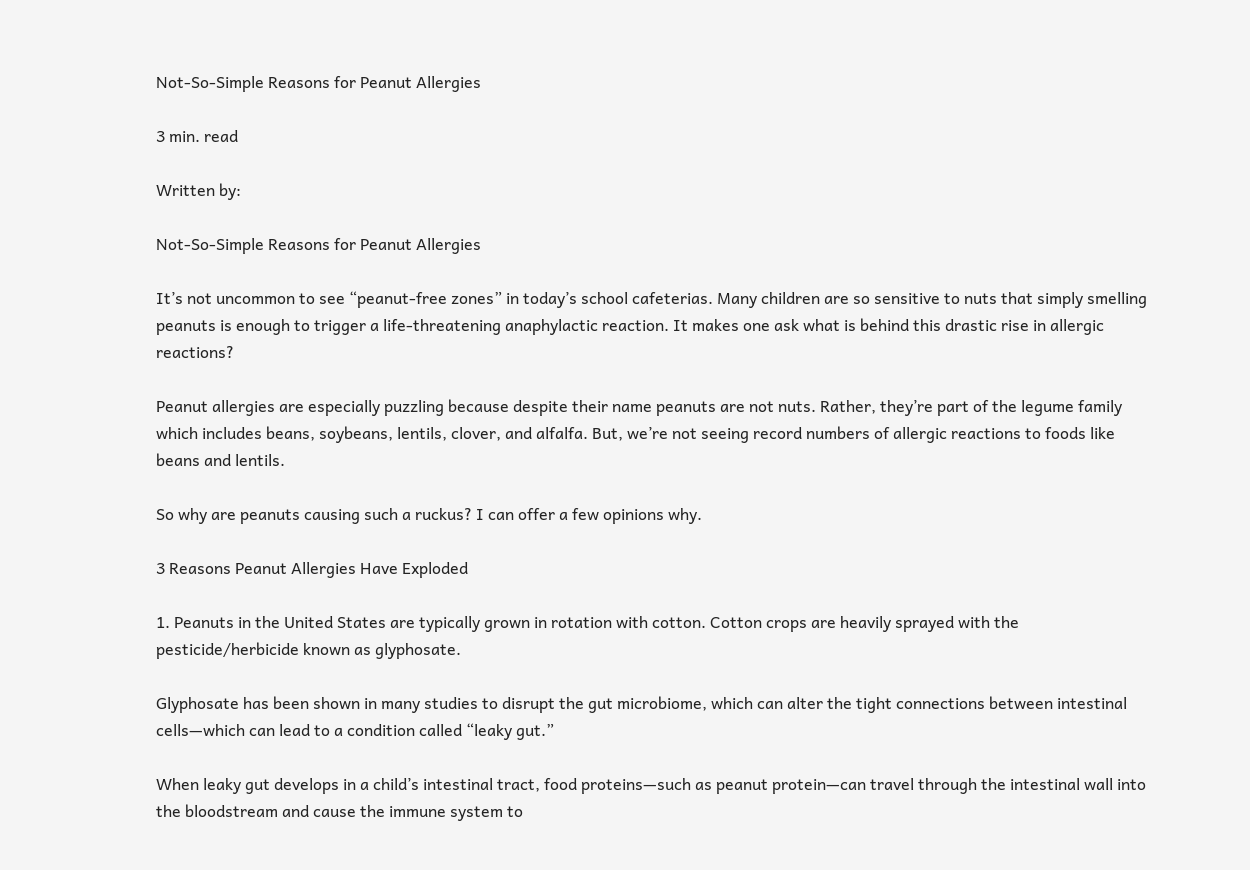Not-So-Simple Reasons for Peanut Allergies

3 min. read

Written by:

Not-So-Simple Reasons for Peanut Allergies

It’s not uncommon to see “peanut-free zones” in today’s school cafeterias. Many children are so sensitive to nuts that simply smelling peanuts is enough to trigger a life-threatening anaphylactic reaction. It makes one ask what is behind this drastic rise in allergic reactions?

Peanut allergies are especially puzzling because despite their name peanuts are not nuts. Rather, they’re part of the legume family which includes beans, soybeans, lentils, clover, and alfalfa. But, we’re not seeing record numbers of allergic reactions to foods like beans and lentils.

So why are peanuts causing such a ruckus? I can offer a few opinions why.

3 Reasons Peanut Allergies Have Exploded

1. Peanuts in the United States are typically grown in rotation with cotton. Cotton crops are heavily sprayed with the pesticide/herbicide known as glyphosate.

Glyphosate has been shown in many studies to disrupt the gut microbiome, which can alter the tight connections between intestinal cells—which can lead to a condition called “leaky gut.”

When leaky gut develops in a child’s intestinal tract, food proteins—such as peanut protein—can travel through the intestinal wall into the bloodstream and cause the immune system to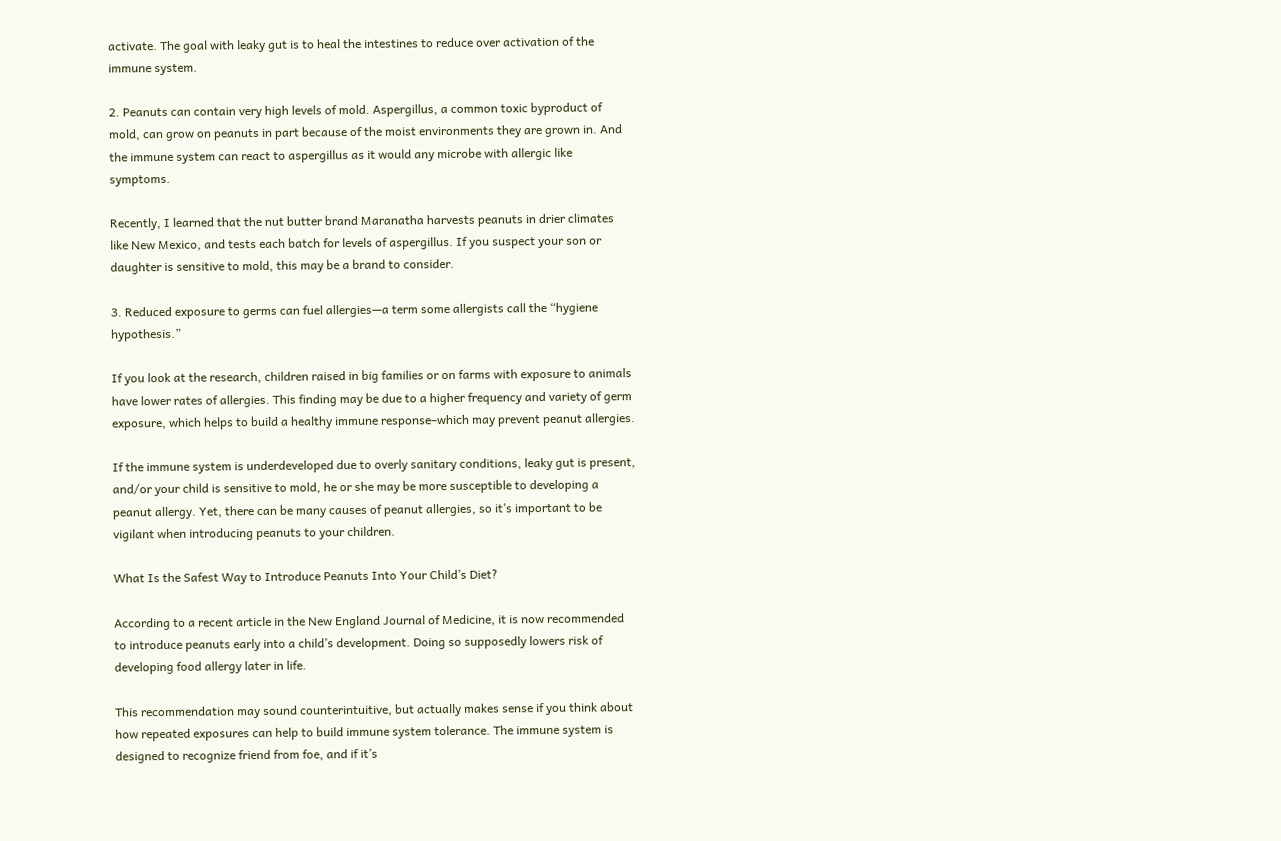activate. The goal with leaky gut is to heal the intestines to reduce over activation of the immune system.

2. Peanuts can contain very high levels of mold. Aspergillus, a common toxic byproduct of mold, can grow on peanuts in part because of the moist environments they are grown in. And the immune system can react to aspergillus as it would any microbe with allergic like symptoms.

Recently, I learned that the nut butter brand Maranatha harvests peanuts in drier climates like New Mexico, and tests each batch for levels of aspergillus. If you suspect your son or daughter is sensitive to mold, this may be a brand to consider.

3. Reduced exposure to germs can fuel allergies—a term some allergists call the “hygiene hypothesis.”

If you look at the research, children raised in big families or on farms with exposure to animals have lower rates of allergies. This finding may be due to a higher frequency and variety of germ exposure, which helps to build a healthy immune response–which may prevent peanut allergies.

If the immune system is underdeveloped due to overly sanitary conditions, leaky gut is present, and/or your child is sensitive to mold, he or she may be more susceptible to developing a peanut allergy. Yet, there can be many causes of peanut allergies, so it’s important to be vigilant when introducing peanuts to your children.

What Is the Safest Way to Introduce Peanuts Into Your Child’s Diet?

According to a recent article in the New England Journal of Medicine, it is now recommended to introduce peanuts early into a child’s development. Doing so supposedly lowers risk of developing food allergy later in life.

This recommendation may sound counterintuitive, but actually makes sense if you think about how repeated exposures can help to build immune system tolerance. The immune system is designed to recognize friend from foe, and if it’s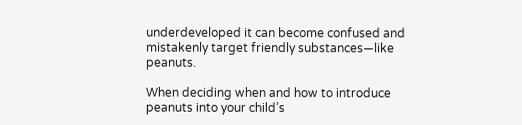underdeveloped it can become confused and mistakenly target friendly substances—like peanuts.

When deciding when and how to introduce peanuts into your child’s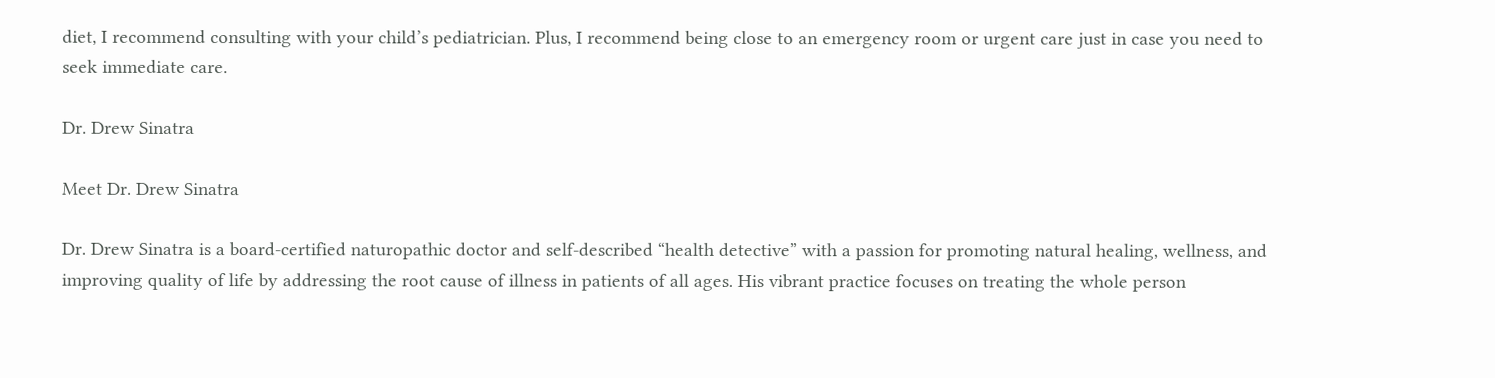diet, I recommend consulting with your child’s pediatrician. Plus, I recommend being close to an emergency room or urgent care just in case you need to seek immediate care.

Dr. Drew Sinatra

Meet Dr. Drew Sinatra

Dr. Drew Sinatra is a board-certified naturopathic doctor and self-described “health detective” with a passion for promoting natural healing, wellness, and improving quality of life by addressing the root cause of illness in patients of all ages. His vibrant practice focuses on treating the whole person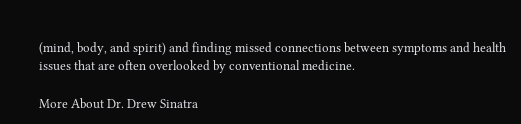(mind, body, and spirit) and finding missed connections between symptoms and health issues that are often overlooked by conventional medicine.

More About Dr. Drew Sinatra